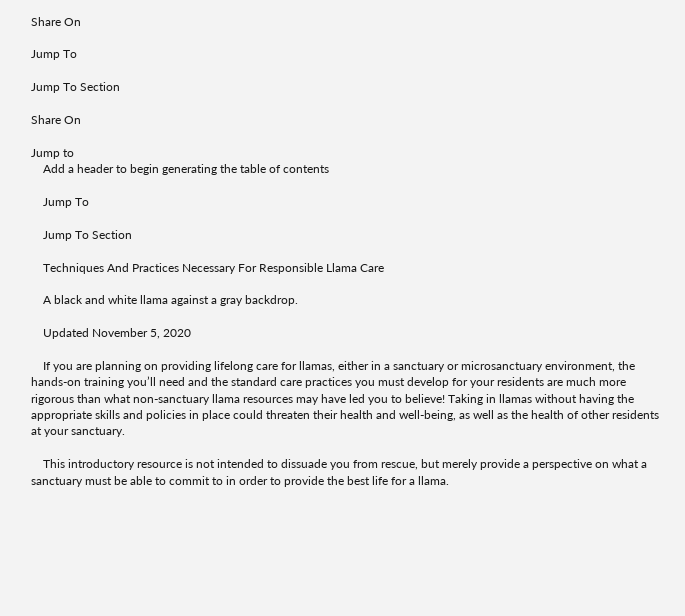Share On

Jump To

Jump To Section

Share On

Jump to
    Add a header to begin generating the table of contents

    Jump To

    Jump To Section

    Techniques And Practices Necessary For Responsible Llama Care

    A black and white llama against a gray backdrop.

    Updated November 5, 2020

    If you are planning on providing lifelong care for llamas, either in a sanctuary or microsanctuary environment, the hands-on training you’ll need and the standard care practices you must develop for your residents are much more rigorous than what non-sanctuary llama resources may have led you to believe! Taking in llamas without having the appropriate skills and policies in place could threaten their health and well-being, as well as the health of other residents at your sanctuary.

    This introductory resource is not intended to dissuade you from rescue, but merely provide a perspective on what a sanctuary must be able to commit to in order to provide the best life for a llama.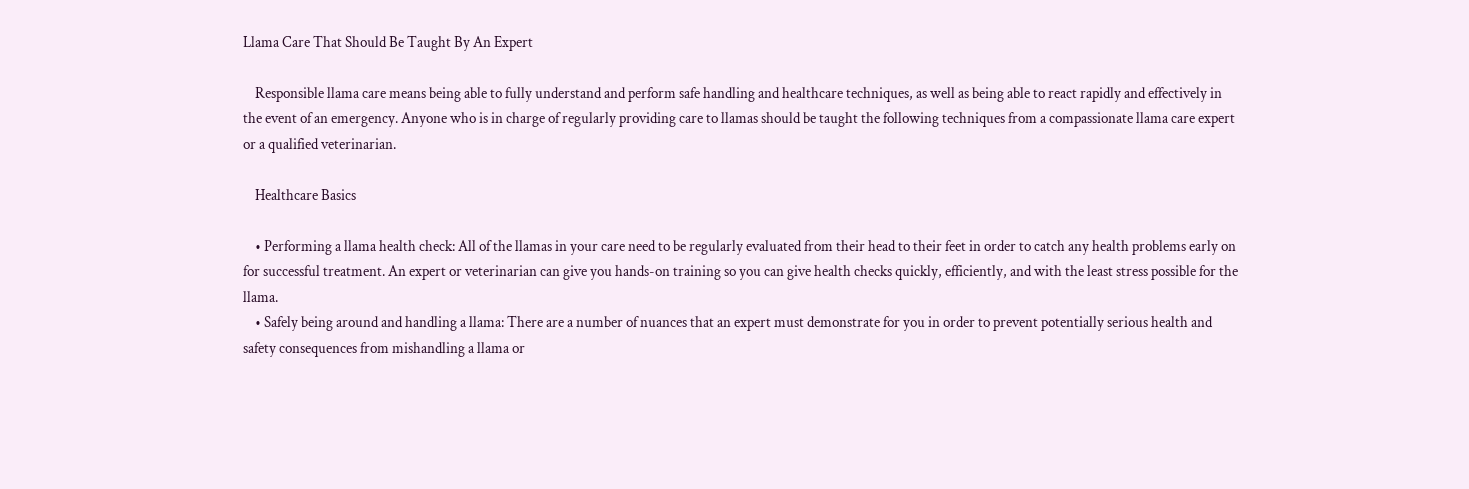Llama Care That Should Be Taught By An Expert

    Responsible llama care means being able to fully understand and perform safe handling and healthcare techniques, as well as being able to react rapidly and effectively in the event of an emergency. Anyone who is in charge of regularly providing care to llamas should be taught the following techniques from a compassionate llama care expert or a qualified veterinarian.

    Healthcare Basics

    • Performing a llama health check: All of the llamas in your care need to be regularly evaluated from their head to their feet in order to catch any health problems early on for successful treatment. An expert or veterinarian can give you hands-on training so you can give health checks quickly, efficiently, and with the least stress possible for the llama.
    • Safely being around and handling a llama: There are a number of nuances that an expert must demonstrate for you in order to prevent potentially serious health and safety consequences from mishandling a llama or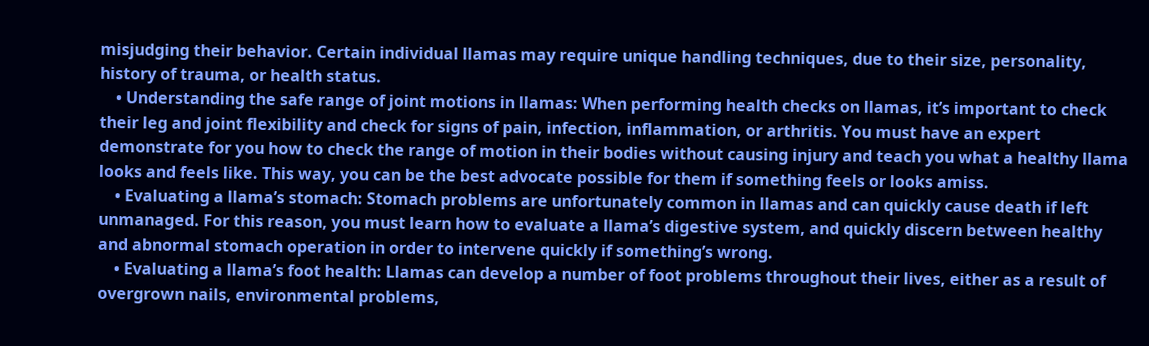misjudging their behavior. Certain individual llamas may require unique handling techniques, due to their size, personality, history of trauma, or health status.
    • Understanding the safe range of joint motions in llamas: When performing health checks on llamas, it’s important to check their leg and joint flexibility and check for signs of pain, infection, inflammation, or arthritis. You must have an expert demonstrate for you how to check the range of motion in their bodies without causing injury and teach you what a healthy llama looks and feels like. This way, you can be the best advocate possible for them if something feels or looks amiss.
    • Evaluating a llama’s stomach: Stomach problems are unfortunately common in llamas and can quickly cause death if left unmanaged. For this reason, you must learn how to evaluate a llama’s digestive system, and quickly discern between healthy and abnormal stomach operation in order to intervene quickly if something’s wrong.
    • Evaluating a llama’s foot health: Llamas can develop a number of foot problems throughout their lives, either as a result of overgrown nails, environmental problems,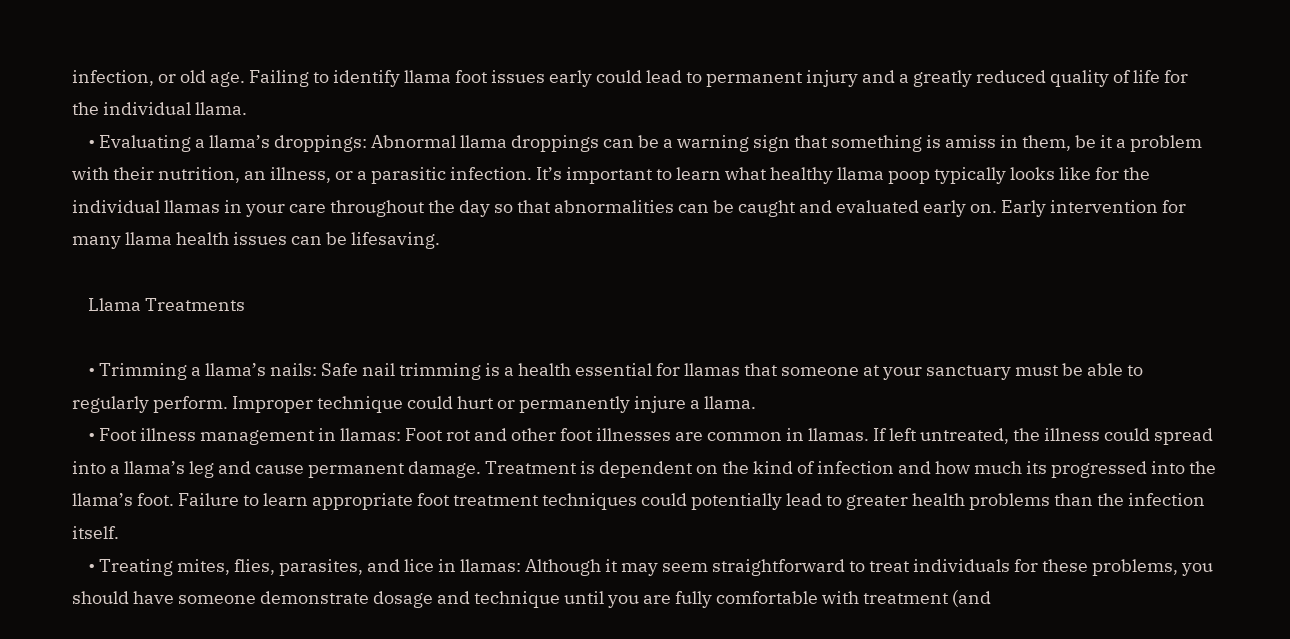infection, or old age. Failing to identify llama foot issues early could lead to permanent injury and a greatly reduced quality of life for the individual llama.
    • Evaluating a llama’s droppings: Abnormal llama droppings can be a warning sign that something is amiss in them, be it a problem with their nutrition, an illness, or a parasitic infection. It’s important to learn what healthy llama poop typically looks like for the individual llamas in your care throughout the day so that abnormalities can be caught and evaluated early on. Early intervention for many llama health issues can be lifesaving.

    Llama Treatments

    • Trimming a llama’s nails: Safe nail trimming is a health essential for llamas that someone at your sanctuary must be able to regularly perform. Improper technique could hurt or permanently injure a llama.
    • Foot illness management in llamas: Foot rot and other foot illnesses are common in llamas. If left untreated, the illness could spread into a llama’s leg and cause permanent damage. Treatment is dependent on the kind of infection and how much its progressed into the llama’s foot. Failure to learn appropriate foot treatment techniques could potentially lead to greater health problems than the infection itself.
    • Treating mites, flies, parasites, and lice in llamas: Although it may seem straightforward to treat individuals for these problems, you should have someone demonstrate dosage and technique until you are fully comfortable with treatment (and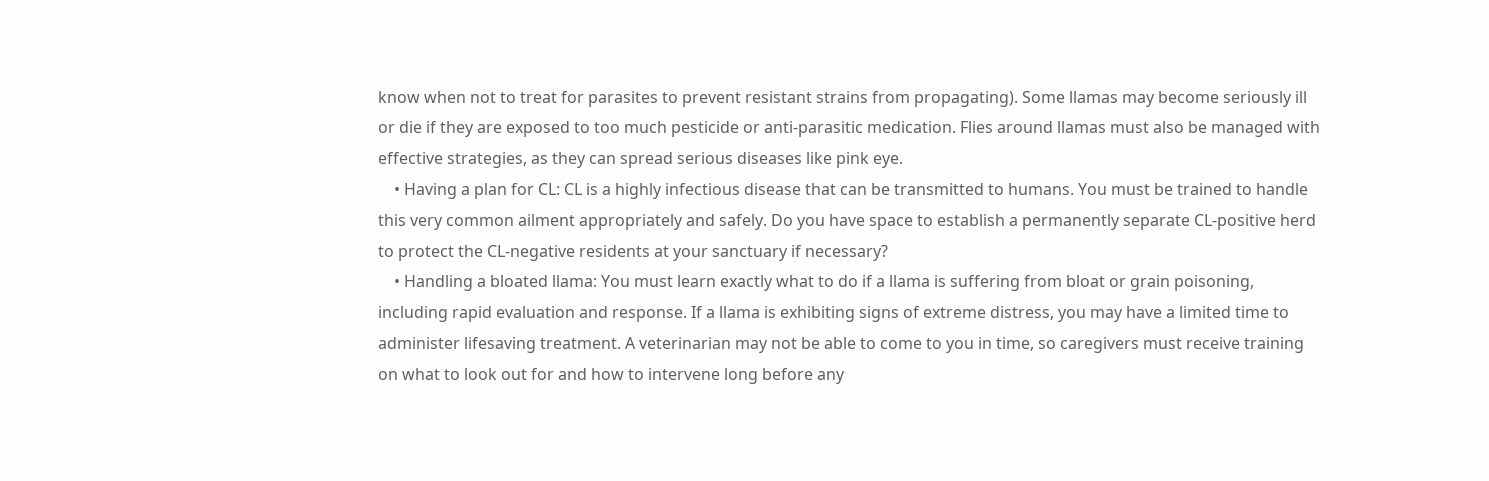know when not to treat for parasites to prevent resistant strains from propagating). Some llamas may become seriously ill or die if they are exposed to too much pesticide or anti-parasitic medication. Flies around llamas must also be managed with effective strategies, as they can spread serious diseases like pink eye.
    • Having a plan for CL: CL is a highly infectious disease that can be transmitted to humans. You must be trained to handle this very common ailment appropriately and safely. Do you have space to establish a permanently separate CL-positive herd to protect the CL-negative residents at your sanctuary if necessary?
    • Handling a bloated llama: You must learn exactly what to do if a llama is suffering from bloat or grain poisoning, including rapid evaluation and response. If a llama is exhibiting signs of extreme distress, you may have a limited time to administer lifesaving treatment. A veterinarian may not be able to come to you in time, so caregivers must receive training on what to look out for and how to intervene long before any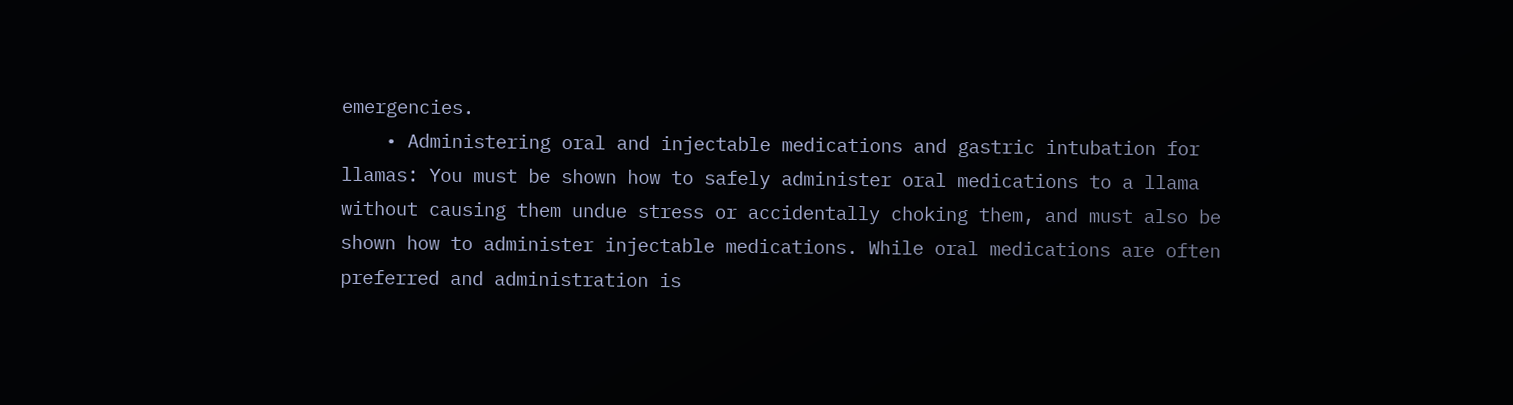emergencies.
    • Administering oral and injectable medications and gastric intubation for llamas: You must be shown how to safely administer oral medications to a llama without causing them undue stress or accidentally choking them, and must also be shown how to administer injectable medications. While oral medications are often preferred and administration is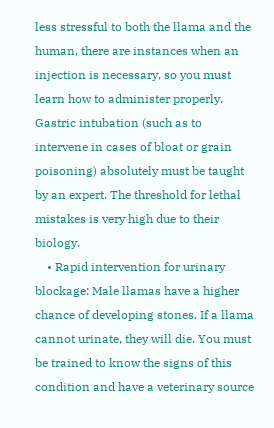less stressful to both the llama and the human, there are instances when an injection is necessary, so you must learn how to administer properly. Gastric intubation (such as to intervene in cases of bloat or grain poisoning) absolutely must be taught by an expert. The threshold for lethal mistakes is very high due to their biology.
    • Rapid intervention for urinary blockage: Male llamas have a higher chance of developing stones. If a llama cannot urinate, they will die. You must be trained to know the signs of this condition and have a veterinary source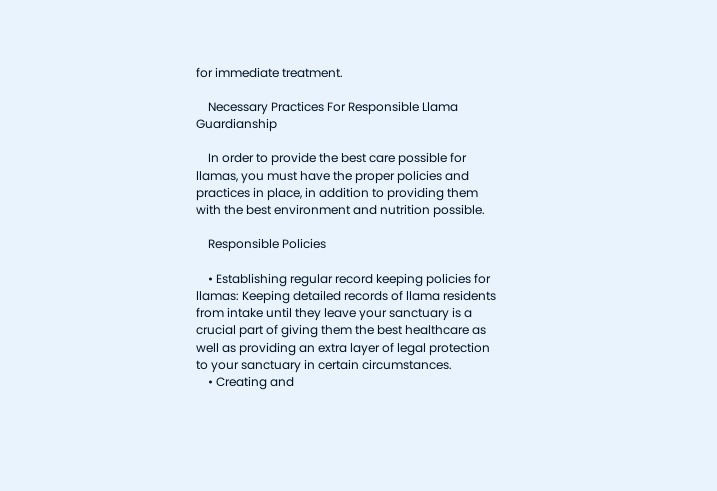for immediate treatment.

    Necessary Practices For Responsible Llama Guardianship

    In order to provide the best care possible for llamas, you must have the proper policies and practices in place, in addition to providing them with the best environment and nutrition possible.

    Responsible Policies

    • Establishing regular record keeping policies for llamas: Keeping detailed records of llama residents from intake until they leave your sanctuary is a crucial part of giving them the best healthcare as well as providing an extra layer of legal protection to your sanctuary in certain circumstances.
    • Creating and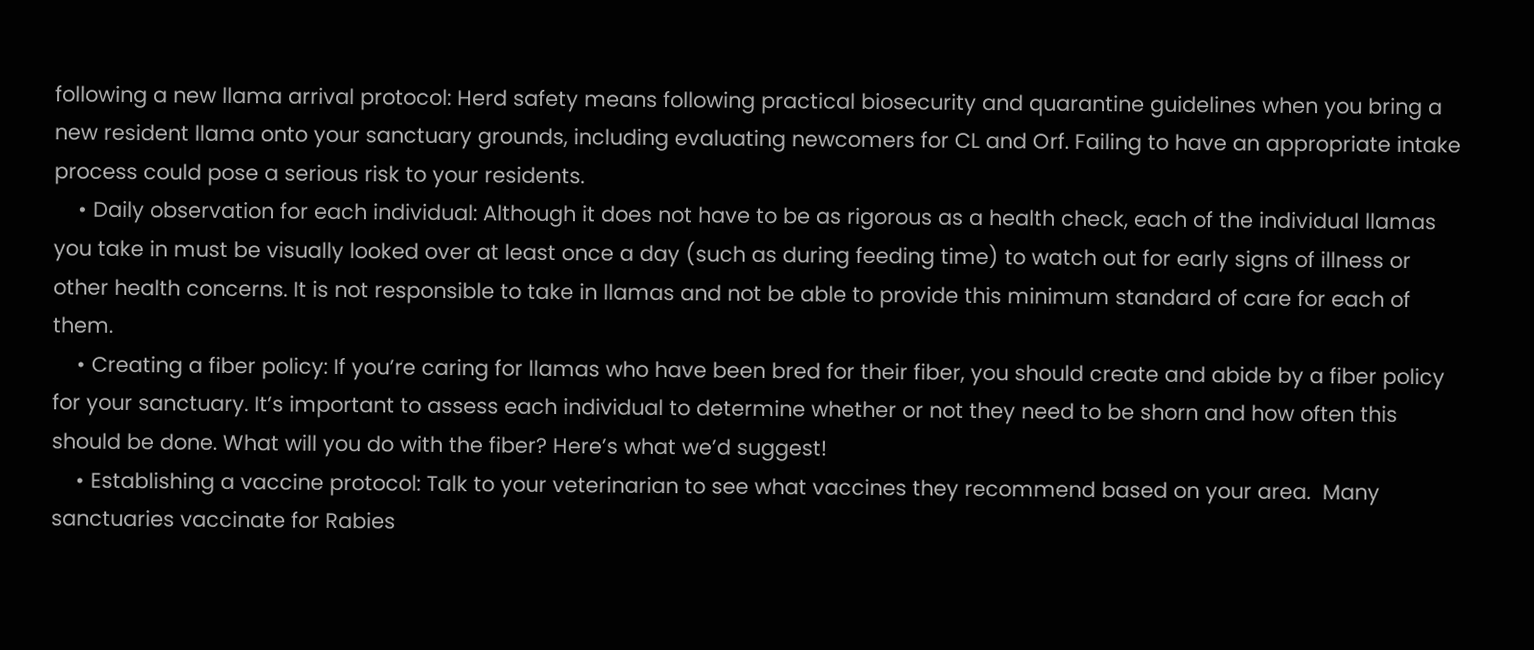following a new llama arrival protocol: Herd safety means following practical biosecurity and quarantine guidelines when you bring a new resident llama onto your sanctuary grounds, including evaluating newcomers for CL and Orf. Failing to have an appropriate intake process could pose a serious risk to your residents.
    • Daily observation for each individual: Although it does not have to be as rigorous as a health check, each of the individual llamas you take in must be visually looked over at least once a day (such as during feeding time) to watch out for early signs of illness or other health concerns. It is not responsible to take in llamas and not be able to provide this minimum standard of care for each of them.
    • Creating a fiber policy: If you’re caring for llamas who have been bred for their fiber, you should create and abide by a fiber policy for your sanctuary. It’s important to assess each individual to determine whether or not they need to be shorn and how often this should be done. What will you do with the fiber? Here’s what we’d suggest!
    • Establishing a vaccine protocol: Talk to your veterinarian to see what vaccines they recommend based on your area.  Many sanctuaries vaccinate for Rabies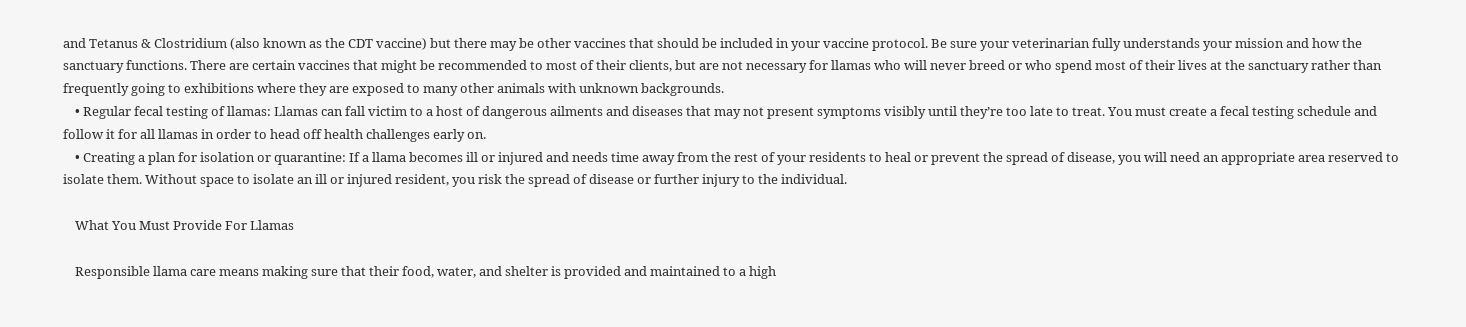and Tetanus & Clostridium (also known as the CDT vaccine) but there may be other vaccines that should be included in your vaccine protocol. Be sure your veterinarian fully understands your mission and how the sanctuary functions. There are certain vaccines that might be recommended to most of their clients, but are not necessary for llamas who will never breed or who spend most of their lives at the sanctuary rather than frequently going to exhibitions where they are exposed to many other animals with unknown backgrounds.
    • Regular fecal testing of llamas: Llamas can fall victim to a host of dangerous ailments and diseases that may not present symptoms visibly until they’re too late to treat. You must create a fecal testing schedule and follow it for all llamas in order to head off health challenges early on.
    • Creating a plan for isolation or quarantine: If a llama becomes ill or injured and needs time away from the rest of your residents to heal or prevent the spread of disease, you will need an appropriate area reserved to isolate them. Without space to isolate an ill or injured resident, you risk the spread of disease or further injury to the individual.

    What You Must Provide For Llamas

    Responsible llama care means making sure that their food, water, and shelter is provided and maintained to a high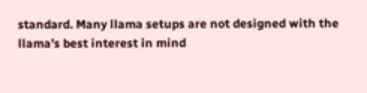standard. Many llama setups are not designed with the llama’s best interest in mind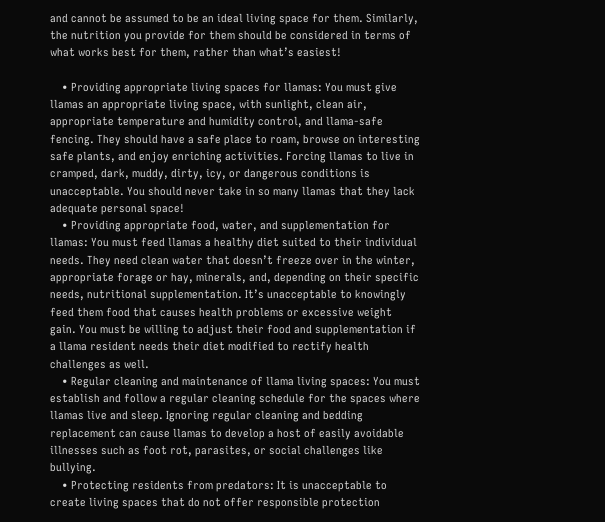and cannot be assumed to be an ideal living space for them. Similarly, the nutrition you provide for them should be considered in terms of what works best for them, rather than what’s easiest!

    • Providing appropriate living spaces for llamas: You must give llamas an appropriate living space, with sunlight, clean air, appropriate temperature and humidity control, and llama-safe fencing. They should have a safe place to roam, browse on interesting safe plants, and enjoy enriching activities. Forcing llamas to live in cramped, dark, muddy, dirty, icy, or dangerous conditions is unacceptable. You should never take in so many llamas that they lack adequate personal space!
    • Providing appropriate food, water, and supplementation for llamas: You must feed llamas a healthy diet suited to their individual needs. They need clean water that doesn’t freeze over in the winter, appropriate forage or hay, minerals, and, depending on their specific needs, nutritional supplementation. It’s unacceptable to knowingly feed them food that causes health problems or excessive weight gain. You must be willing to adjust their food and supplementation if a llama resident needs their diet modified to rectify health challenges as well.
    • Regular cleaning and maintenance of llama living spaces: You must establish and follow a regular cleaning schedule for the spaces where llamas live and sleep. Ignoring regular cleaning and bedding replacement can cause llamas to develop a host of easily avoidable illnesses such as foot rot, parasites, or social challenges like bullying.
    • Protecting residents from predators: It is unacceptable to create living spaces that do not offer responsible protection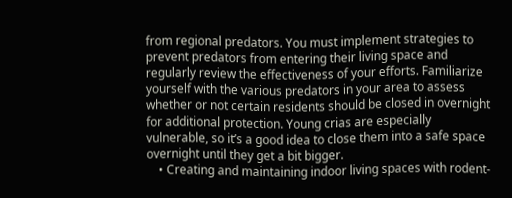from regional predators. You must implement strategies to prevent predators from entering their living space and regularly review the effectiveness of your efforts. Familiarize yourself with the various predators in your area to assess whether or not certain residents should be closed in overnight for additional protection. Young crias are especially vulnerable, so it’s a good idea to close them into a safe space overnight until they get a bit bigger.
    • Creating and maintaining indoor living spaces with rodent-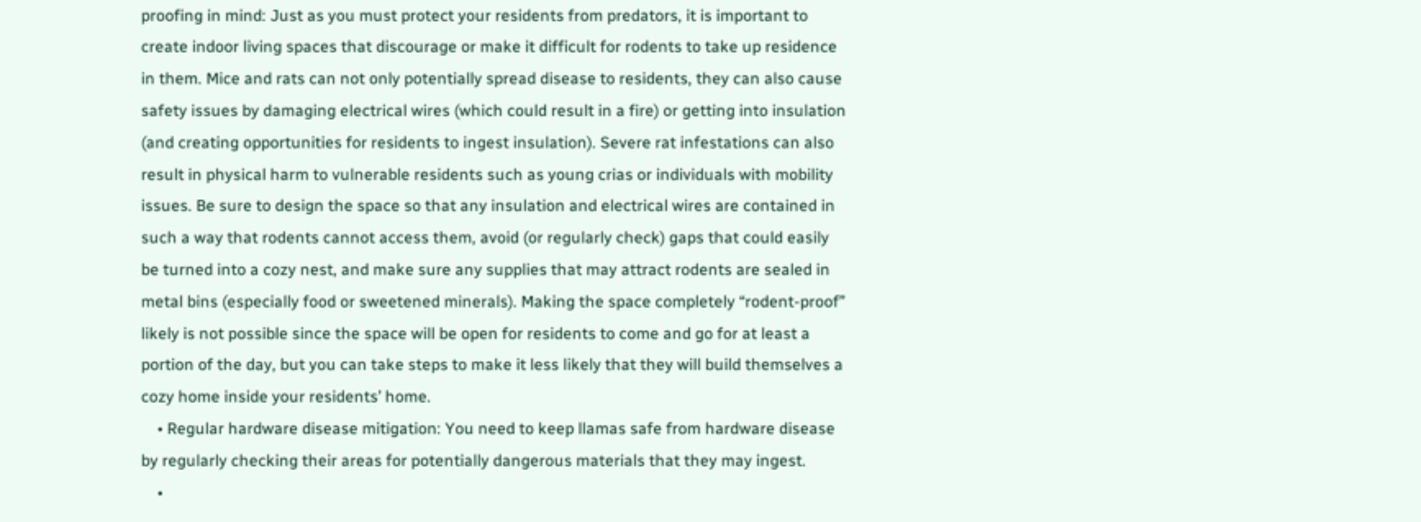proofing in mind: Just as you must protect your residents from predators, it is important to create indoor living spaces that discourage or make it difficult for rodents to take up residence in them. Mice and rats can not only potentially spread disease to residents, they can also cause safety issues by damaging electrical wires (which could result in a fire) or getting into insulation (and creating opportunities for residents to ingest insulation). Severe rat infestations can also result in physical harm to vulnerable residents such as young crias or individuals with mobility issues. Be sure to design the space so that any insulation and electrical wires are contained in such a way that rodents cannot access them, avoid (or regularly check) gaps that could easily be turned into a cozy nest, and make sure any supplies that may attract rodents are sealed in metal bins (especially food or sweetened minerals). Making the space completely “rodent-proof” likely is not possible since the space will be open for residents to come and go for at least a portion of the day, but you can take steps to make it less likely that they will build themselves a cozy home inside your residents’ home.
    • Regular hardware disease mitigation: You need to keep llamas safe from hardware disease by regularly checking their areas for potentially dangerous materials that they may ingest.
    •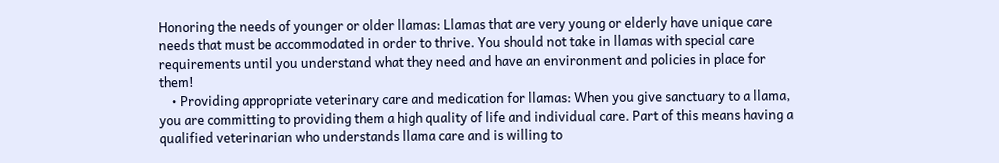Honoring the needs of younger or older llamas: Llamas that are very young or elderly have unique care needs that must be accommodated in order to thrive. You should not take in llamas with special care requirements until you understand what they need and have an environment and policies in place for them!
    • Providing appropriate veterinary care and medication for llamas: When you give sanctuary to a llama, you are committing to providing them a high quality of life and individual care. Part of this means having a qualified veterinarian who understands llama care and is willing to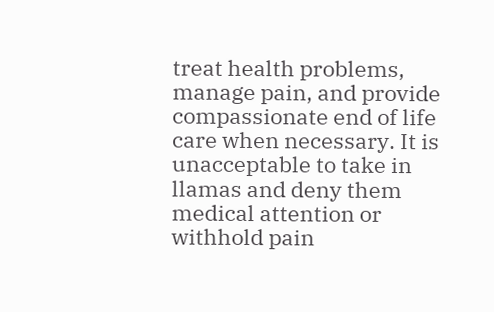treat health problems, manage pain, and provide compassionate end of life care when necessary. It is unacceptable to take in llamas and deny them medical attention or withhold pain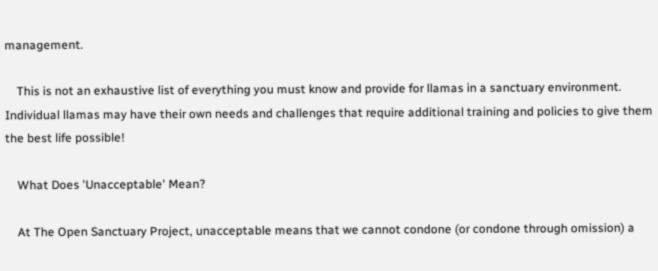management.

    This is not an exhaustive list of everything you must know and provide for llamas in a sanctuary environment. Individual llamas may have their own needs and challenges that require additional training and policies to give them the best life possible!

    What Does 'Unacceptable' Mean?

    At The Open Sanctuary Project, unacceptable means that we cannot condone (or condone through omission) a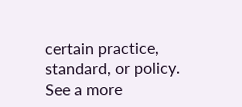certain practice, standard, or policy. See a more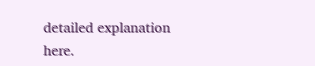detailed explanation here.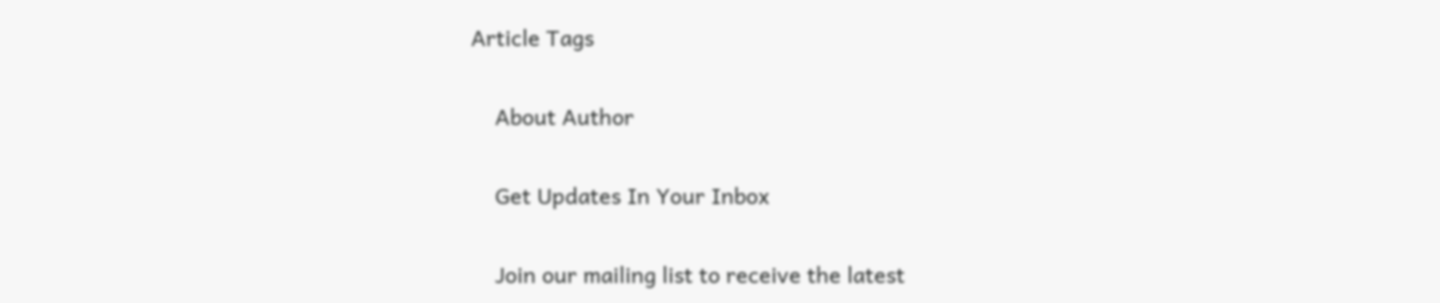Article Tags

    About Author

    Get Updates In Your Inbox

    Join our mailing list to receive the latest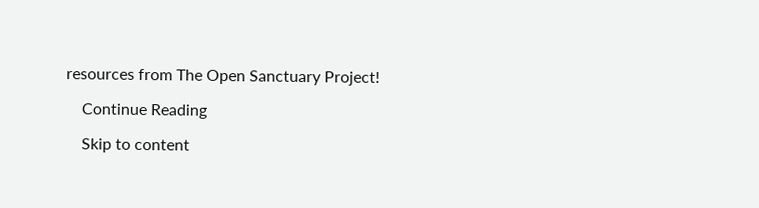resources from The Open Sanctuary Project!

    Continue Reading

    Skip to content